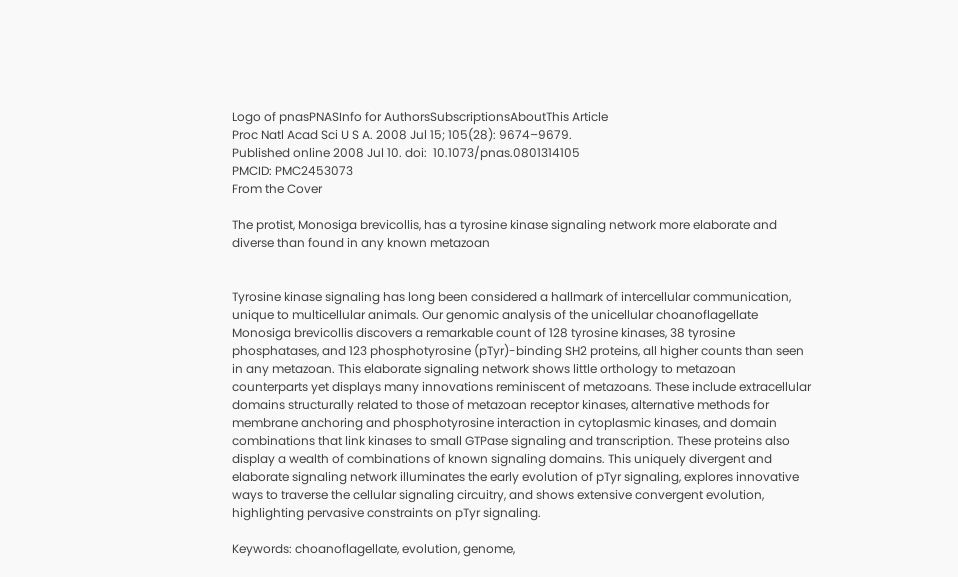Logo of pnasPNASInfo for AuthorsSubscriptionsAboutThis Article
Proc Natl Acad Sci U S A. 2008 Jul 15; 105(28): 9674–9679.
Published online 2008 Jul 10. doi:  10.1073/pnas.0801314105
PMCID: PMC2453073
From the Cover

The protist, Monosiga brevicollis, has a tyrosine kinase signaling network more elaborate and diverse than found in any known metazoan


Tyrosine kinase signaling has long been considered a hallmark of intercellular communication, unique to multicellular animals. Our genomic analysis of the unicellular choanoflagellate Monosiga brevicollis discovers a remarkable count of 128 tyrosine kinases, 38 tyrosine phosphatases, and 123 phosphotyrosine (pTyr)-binding SH2 proteins, all higher counts than seen in any metazoan. This elaborate signaling network shows little orthology to metazoan counterparts yet displays many innovations reminiscent of metazoans. These include extracellular domains structurally related to those of metazoan receptor kinases, alternative methods for membrane anchoring and phosphotyrosine interaction in cytoplasmic kinases, and domain combinations that link kinases to small GTPase signaling and transcription. These proteins also display a wealth of combinations of known signaling domains. This uniquely divergent and elaborate signaling network illuminates the early evolution of pTyr signaling, explores innovative ways to traverse the cellular signaling circuitry, and shows extensive convergent evolution, highlighting pervasive constraints on pTyr signaling.

Keywords: choanoflagellate, evolution, genome,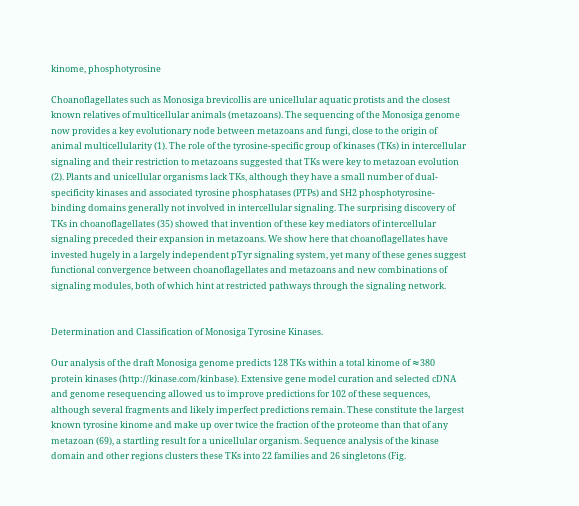kinome, phosphotyrosine

Choanoflagellates such as Monosiga brevicollis are unicellular aquatic protists and the closest known relatives of multicellular animals (metazoans). The sequencing of the Monosiga genome now provides a key evolutionary node between metazoans and fungi, close to the origin of animal multicellularity (1). The role of the tyrosine-specific group of kinases (TKs) in intercellular signaling and their restriction to metazoans suggested that TKs were key to metazoan evolution (2). Plants and unicellular organisms lack TKs, although they have a small number of dual-specificity kinases and associated tyrosine phosphatases (PTPs) and SH2 phosphotyrosine-binding domains generally not involved in intercellular signaling. The surprising discovery of TKs in choanoflagellates (35) showed that invention of these key mediators of intercellular signaling preceded their expansion in metazoans. We show here that choanoflagellates have invested hugely in a largely independent pTyr signaling system, yet many of these genes suggest functional convergence between choanoflagellates and metazoans and new combinations of signaling modules, both of which hint at restricted pathways through the signaling network.


Determination and Classification of Monosiga Tyrosine Kinases.

Our analysis of the draft Monosiga genome predicts 128 TKs within a total kinome of ≈380 protein kinases (http://kinase.com/kinbase). Extensive gene model curation and selected cDNA and genome resequencing allowed us to improve predictions for 102 of these sequences, although several fragments and likely imperfect predictions remain. These constitute the largest known tyrosine kinome and make up over twice the fraction of the proteome than that of any metazoan (69), a startling result for a unicellular organism. Sequence analysis of the kinase domain and other regions clusters these TKs into 22 families and 26 singletons (Fig.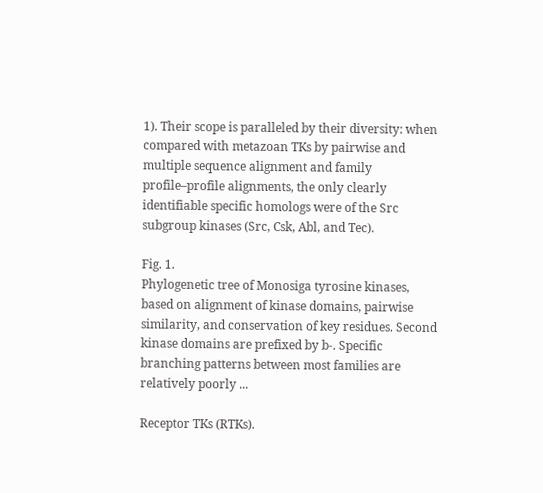1). Their scope is paralleled by their diversity: when compared with metazoan TKs by pairwise and multiple sequence alignment and family profile–profile alignments, the only clearly identifiable specific homologs were of the Src subgroup kinases (Src, Csk, Abl, and Tec).

Fig. 1.
Phylogenetic tree of Monosiga tyrosine kinases, based on alignment of kinase domains, pairwise similarity, and conservation of key residues. Second kinase domains are prefixed by b-. Specific branching patterns between most families are relatively poorly ...

Receptor TKs (RTKs).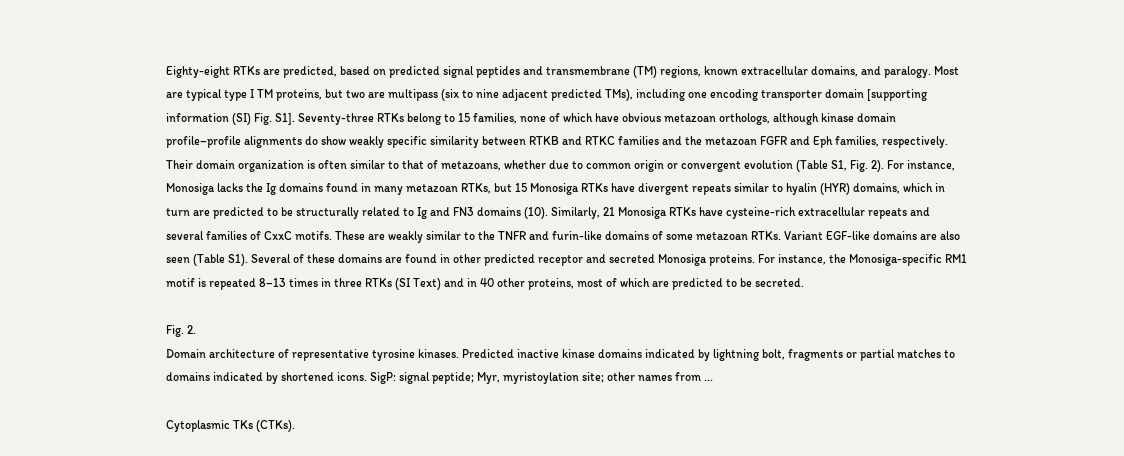Eighty-eight RTKs are predicted, based on predicted signal peptides and transmembrane (TM) regions, known extracellular domains, and paralogy. Most are typical type I TM proteins, but two are multipass (six to nine adjacent predicted TMs), including one encoding transporter domain [supporting information (SI) Fig. S1]. Seventy-three RTKs belong to 15 families, none of which have obvious metazoan orthologs, although kinase domain profile–profile alignments do show weakly specific similarity between RTKB and RTKC families and the metazoan FGFR and Eph families, respectively. Their domain organization is often similar to that of metazoans, whether due to common origin or convergent evolution (Table S1, Fig. 2). For instance, Monosiga lacks the Ig domains found in many metazoan RTKs, but 15 Monosiga RTKs have divergent repeats similar to hyalin (HYR) domains, which in turn are predicted to be structurally related to Ig and FN3 domains (10). Similarly, 21 Monosiga RTKs have cysteine-rich extracellular repeats and several families of CxxC motifs. These are weakly similar to the TNFR and furin-like domains of some metazoan RTKs. Variant EGF-like domains are also seen (Table S1). Several of these domains are found in other predicted receptor and secreted Monosiga proteins. For instance, the Monosiga-specific RM1 motif is repeated 8–13 times in three RTKs (SI Text) and in 40 other proteins, most of which are predicted to be secreted.

Fig. 2.
Domain architecture of representative tyrosine kinases. Predicted inactive kinase domains indicated by lightning bolt, fragments or partial matches to domains indicated by shortened icons. SigP: signal peptide; Myr, myristoylation site; other names from ...

Cytoplasmic TKs (CTKs).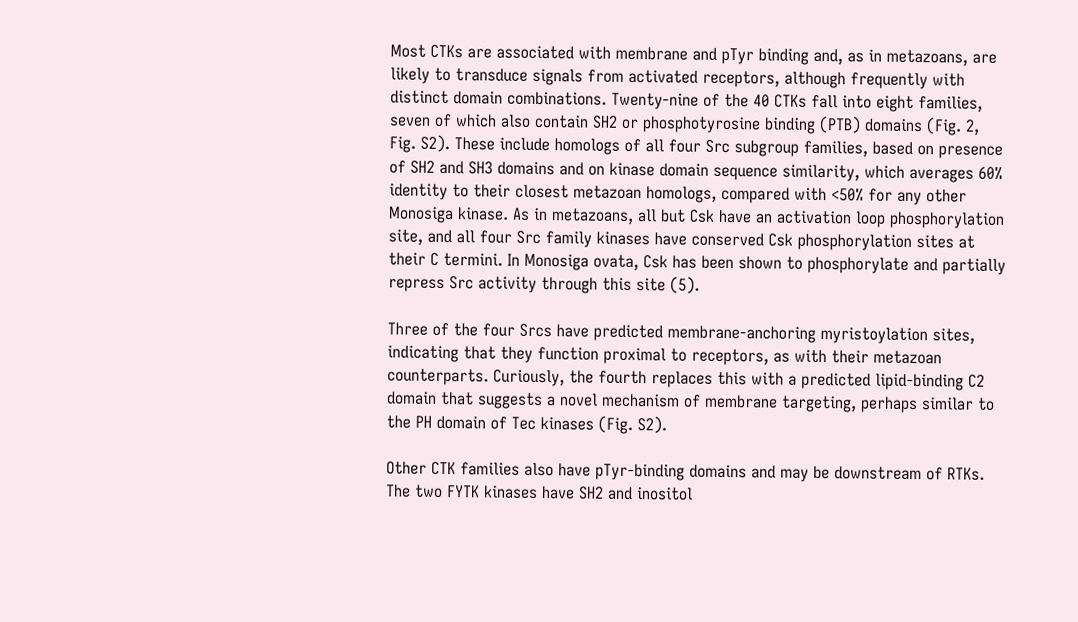Most CTKs are associated with membrane and pTyr binding and, as in metazoans, are likely to transduce signals from activated receptors, although frequently with distinct domain combinations. Twenty-nine of the 40 CTKs fall into eight families, seven of which also contain SH2 or phosphotyrosine binding (PTB) domains (Fig. 2, Fig. S2). These include homologs of all four Src subgroup families, based on presence of SH2 and SH3 domains and on kinase domain sequence similarity, which averages 60% identity to their closest metazoan homologs, compared with <50% for any other Monosiga kinase. As in metazoans, all but Csk have an activation loop phosphorylation site, and all four Src family kinases have conserved Csk phosphorylation sites at their C termini. In Monosiga ovata, Csk has been shown to phosphorylate and partially repress Src activity through this site (5).

Three of the four Srcs have predicted membrane-anchoring myristoylation sites, indicating that they function proximal to receptors, as with their metazoan counterparts. Curiously, the fourth replaces this with a predicted lipid-binding C2 domain that suggests a novel mechanism of membrane targeting, perhaps similar to the PH domain of Tec kinases (Fig. S2).

Other CTK families also have pTyr-binding domains and may be downstream of RTKs. The two FYTK kinases have SH2 and inositol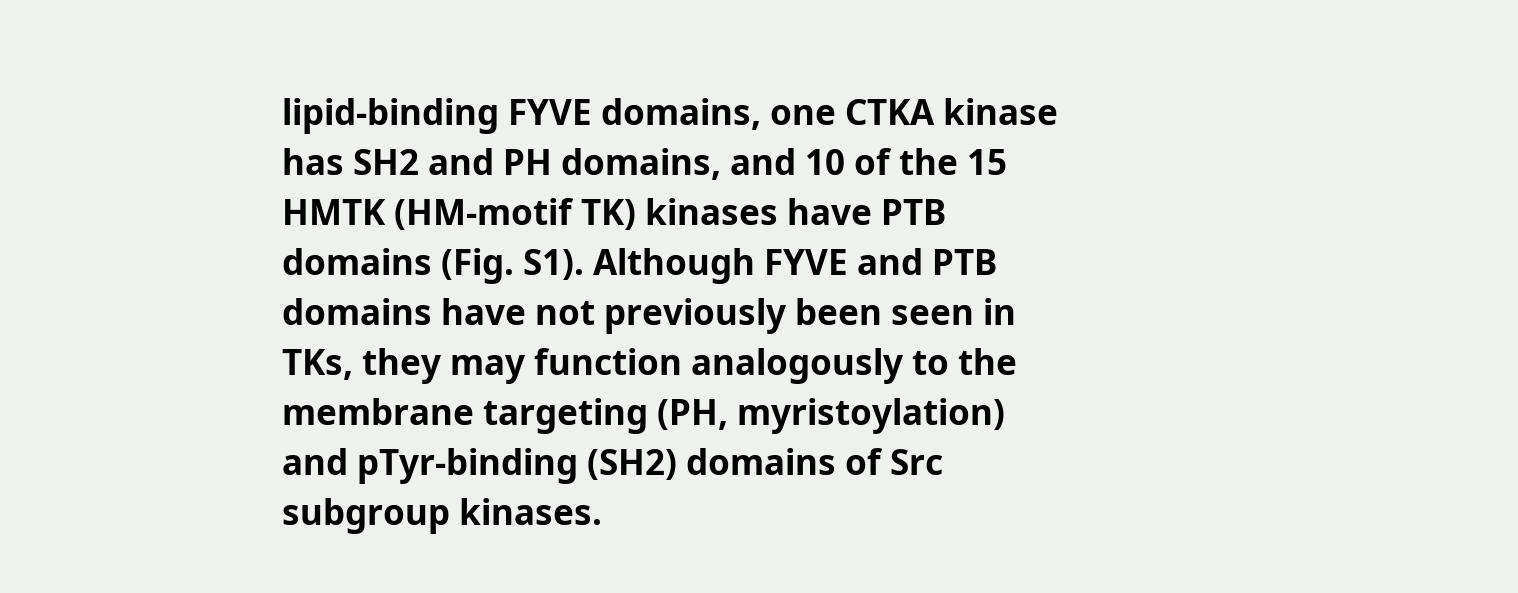lipid-binding FYVE domains, one CTKA kinase has SH2 and PH domains, and 10 of the 15 HMTK (HM-motif TK) kinases have PTB domains (Fig. S1). Although FYVE and PTB domains have not previously been seen in TKs, they may function analogously to the membrane targeting (PH, myristoylation) and pTyr-binding (SH2) domains of Src subgroup kinases.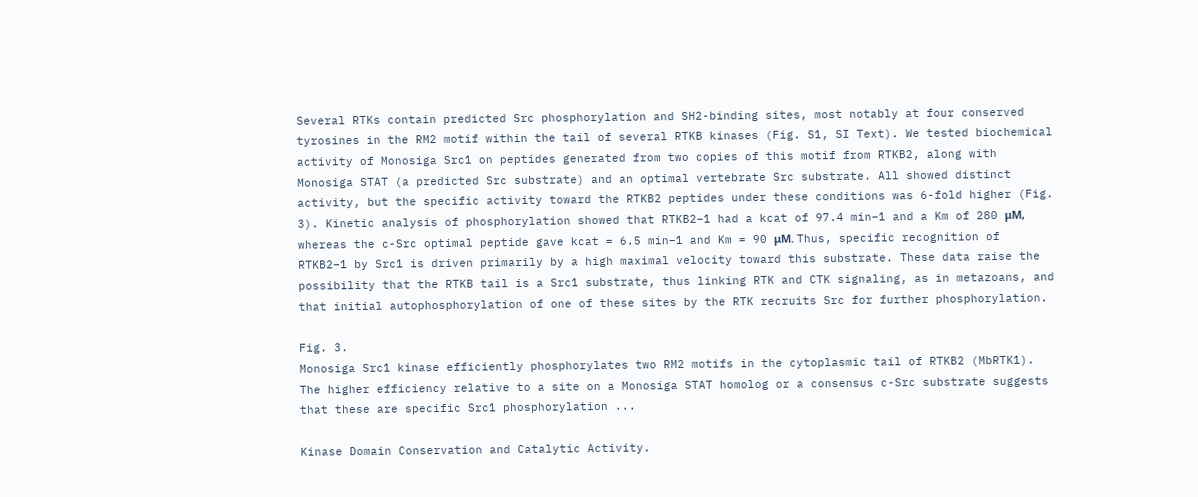Several RTKs contain predicted Src phosphorylation and SH2-binding sites, most notably at four conserved tyrosines in the RM2 motif within the tail of several RTKB kinases (Fig. S1, SI Text). We tested biochemical activity of Monosiga Src1 on peptides generated from two copies of this motif from RTKB2, along with Monosiga STAT (a predicted Src substrate) and an optimal vertebrate Src substrate. All showed distinct activity, but the specific activity toward the RTKB2 peptides under these conditions was 6-fold higher (Fig. 3). Kinetic analysis of phosphorylation showed that RTKB2–1 had a kcat of 97.4 min−1 and a Km of 280 μM, whereas the c-Src optimal peptide gave kcat = 6.5 min−1 and Km = 90 μM. Thus, specific recognition of RTKB2–1 by Src1 is driven primarily by a high maximal velocity toward this substrate. These data raise the possibility that the RTKB tail is a Src1 substrate, thus linking RTK and CTK signaling, as in metazoans, and that initial autophosphorylation of one of these sites by the RTK recruits Src for further phosphorylation.

Fig. 3.
Monosiga Src1 kinase efficiently phosphorylates two RM2 motifs in the cytoplasmic tail of RTKB2 (MbRTK1). The higher efficiency relative to a site on a Monosiga STAT homolog or a consensus c-Src substrate suggests that these are specific Src1 phosphorylation ...

Kinase Domain Conservation and Catalytic Activity.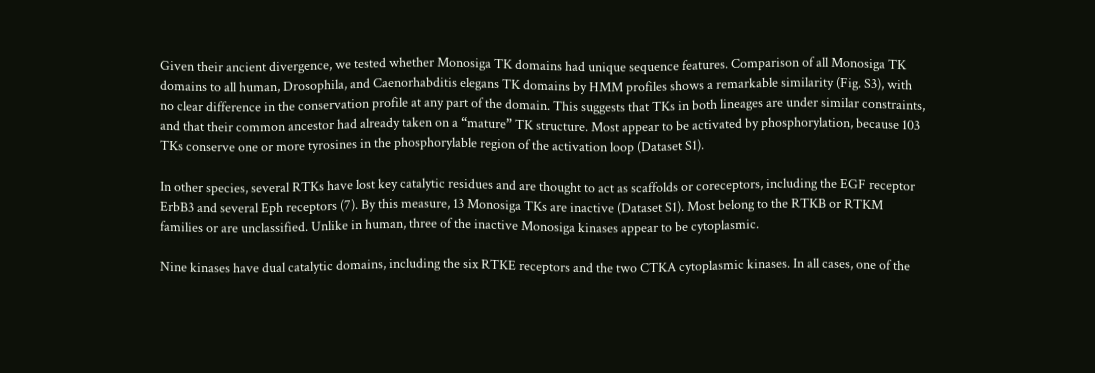Given their ancient divergence, we tested whether Monosiga TK domains had unique sequence features. Comparison of all Monosiga TK domains to all human, Drosophila, and Caenorhabditis elegans TK domains by HMM profiles shows a remarkable similarity (Fig. S3), with no clear difference in the conservation profile at any part of the domain. This suggests that TKs in both lineages are under similar constraints, and that their common ancestor had already taken on a “mature” TK structure. Most appear to be activated by phosphorylation, because 103 TKs conserve one or more tyrosines in the phosphorylable region of the activation loop (Dataset S1).

In other species, several RTKs have lost key catalytic residues and are thought to act as scaffolds or coreceptors, including the EGF receptor ErbB3 and several Eph receptors (7). By this measure, 13 Monosiga TKs are inactive (Dataset S1). Most belong to the RTKB or RTKM families or are unclassified. Unlike in human, three of the inactive Monosiga kinases appear to be cytoplasmic.

Nine kinases have dual catalytic domains, including the six RTKE receptors and the two CTKA cytoplasmic kinases. In all cases, one of the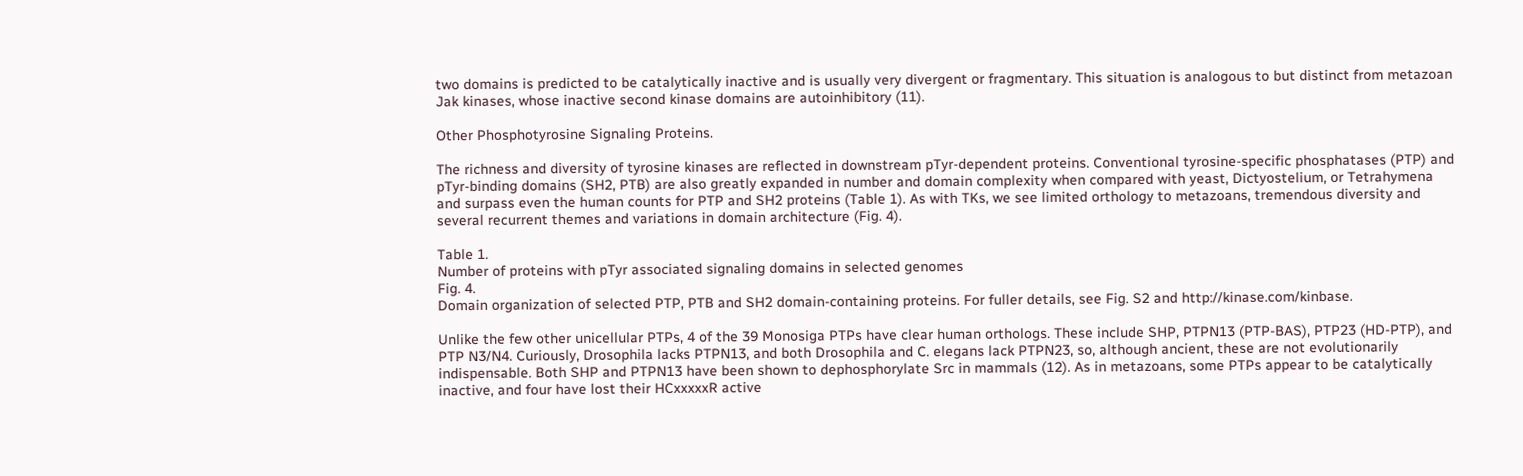two domains is predicted to be catalytically inactive and is usually very divergent or fragmentary. This situation is analogous to but distinct from metazoan Jak kinases, whose inactive second kinase domains are autoinhibitory (11).

Other Phosphotyrosine Signaling Proteins.

The richness and diversity of tyrosine kinases are reflected in downstream pTyr-dependent proteins. Conventional tyrosine-specific phosphatases (PTP) and pTyr-binding domains (SH2, PTB) are also greatly expanded in number and domain complexity when compared with yeast, Dictyostelium, or Tetrahymena and surpass even the human counts for PTP and SH2 proteins (Table 1). As with TKs, we see limited orthology to metazoans, tremendous diversity and several recurrent themes and variations in domain architecture (Fig. 4).

Table 1.
Number of proteins with pTyr associated signaling domains in selected genomes
Fig. 4.
Domain organization of selected PTP, PTB and SH2 domain-containing proteins. For fuller details, see Fig. S2 and http://kinase.com/kinbase.

Unlike the few other unicellular PTPs, 4 of the 39 Monosiga PTPs have clear human orthologs. These include SHP, PTPN13 (PTP-BAS), PTP23 (HD-PTP), and PTP N3/N4. Curiously, Drosophila lacks PTPN13, and both Drosophila and C. elegans lack PTPN23, so, although ancient, these are not evolutionarily indispensable. Both SHP and PTPN13 have been shown to dephosphorylate Src in mammals (12). As in metazoans, some PTPs appear to be catalytically inactive, and four have lost their HCxxxxxR active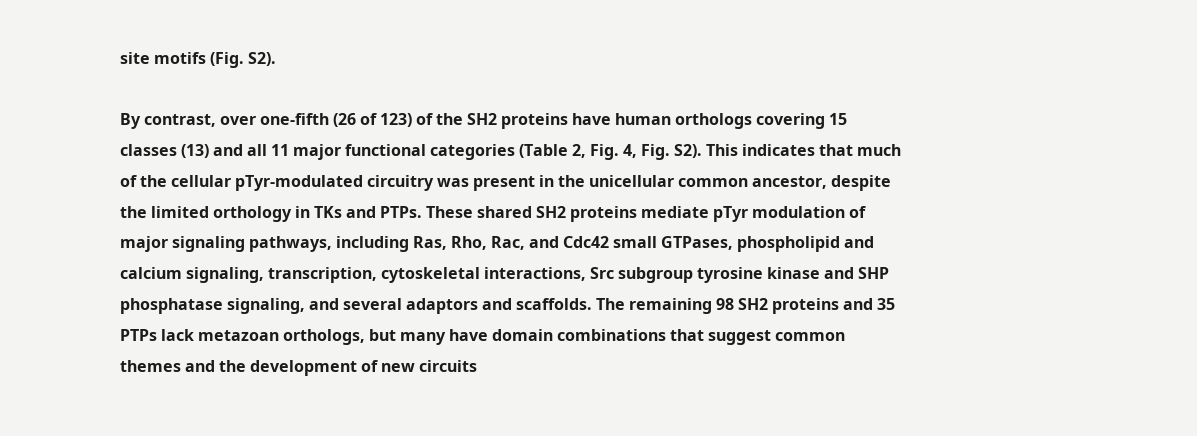site motifs (Fig. S2).

By contrast, over one-fifth (26 of 123) of the SH2 proteins have human orthologs covering 15 classes (13) and all 11 major functional categories (Table 2, Fig. 4, Fig. S2). This indicates that much of the cellular pTyr-modulated circuitry was present in the unicellular common ancestor, despite the limited orthology in TKs and PTPs. These shared SH2 proteins mediate pTyr modulation of major signaling pathways, including Ras, Rho, Rac, and Cdc42 small GTPases, phospholipid and calcium signaling, transcription, cytoskeletal interactions, Src subgroup tyrosine kinase and SHP phosphatase signaling, and several adaptors and scaffolds. The remaining 98 SH2 proteins and 35 PTPs lack metazoan orthologs, but many have domain combinations that suggest common themes and the development of new circuits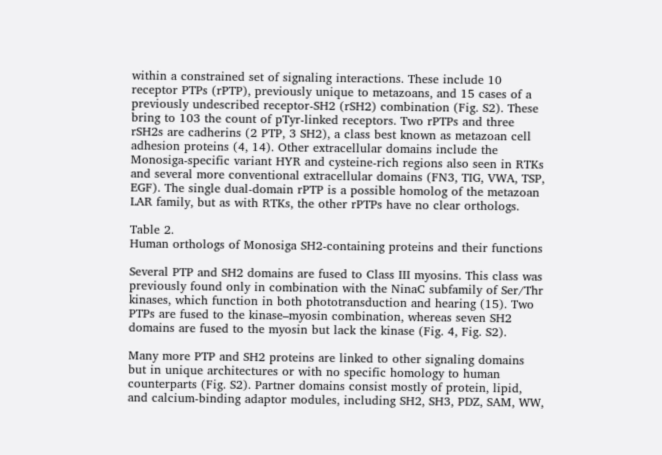within a constrained set of signaling interactions. These include 10 receptor PTPs (rPTP), previously unique to metazoans, and 15 cases of a previously undescribed receptor-SH2 (rSH2) combination (Fig. S2). These bring to 103 the count of pTyr-linked receptors. Two rPTPs and three rSH2s are cadherins (2 PTP, 3 SH2), a class best known as metazoan cell adhesion proteins (4, 14). Other extracellular domains include the Monosiga-specific variant HYR and cysteine-rich regions also seen in RTKs and several more conventional extracellular domains (FN3, TIG, VWA, TSP, EGF). The single dual-domain rPTP is a possible homolog of the metazoan LAR family, but as with RTKs, the other rPTPs have no clear orthologs.

Table 2.
Human orthologs of Monosiga SH2-containing proteins and their functions

Several PTP and SH2 domains are fused to Class III myosins. This class was previously found only in combination with the NinaC subfamily of Ser/Thr kinases, which function in both phototransduction and hearing (15). Two PTPs are fused to the kinase–myosin combination, whereas seven SH2 domains are fused to the myosin but lack the kinase (Fig. 4, Fig. S2).

Many more PTP and SH2 proteins are linked to other signaling domains but in unique architectures or with no specific homology to human counterparts (Fig. S2). Partner domains consist mostly of protein, lipid, and calcium-binding adaptor modules, including SH2, SH3, PDZ, SAM, WW,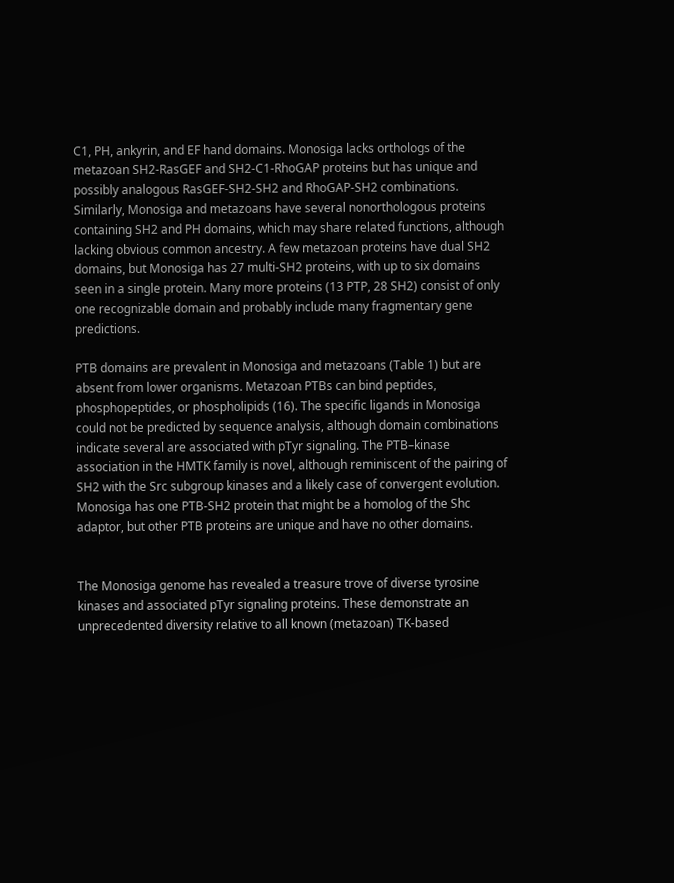C1, PH, ankyrin, and EF hand domains. Monosiga lacks orthologs of the metazoan SH2-RasGEF and SH2-C1-RhoGAP proteins but has unique and possibly analogous RasGEF-SH2-SH2 and RhoGAP-SH2 combinations. Similarly, Monosiga and metazoans have several nonorthologous proteins containing SH2 and PH domains, which may share related functions, although lacking obvious common ancestry. A few metazoan proteins have dual SH2 domains, but Monosiga has 27 multi-SH2 proteins, with up to six domains seen in a single protein. Many more proteins (13 PTP, 28 SH2) consist of only one recognizable domain and probably include many fragmentary gene predictions.

PTB domains are prevalent in Monosiga and metazoans (Table 1) but are absent from lower organisms. Metazoan PTBs can bind peptides, phosphopeptides, or phospholipids (16). The specific ligands in Monosiga could not be predicted by sequence analysis, although domain combinations indicate several are associated with pTyr signaling. The PTB–kinase association in the HMTK family is novel, although reminiscent of the pairing of SH2 with the Src subgroup kinases and a likely case of convergent evolution. Monosiga has one PTB-SH2 protein that might be a homolog of the Shc adaptor, but other PTB proteins are unique and have no other domains.


The Monosiga genome has revealed a treasure trove of diverse tyrosine kinases and associated pTyr signaling proteins. These demonstrate an unprecedented diversity relative to all known (metazoan) TK-based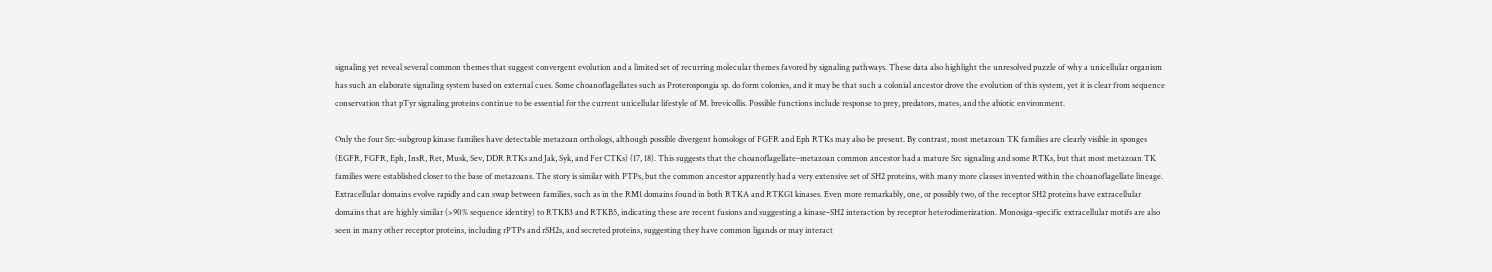signaling yet reveal several common themes that suggest convergent evolution and a limited set of recurring molecular themes favored by signaling pathways. These data also highlight the unresolved puzzle of why a unicellular organism has such an elaborate signaling system based on external cues. Some choanoflagellates such as Proterospongia sp. do form colonies, and it may be that such a colonial ancestor drove the evolution of this system, yet it is clear from sequence conservation that pTyr signaling proteins continue to be essential for the current unicellular lifestyle of M. brevicollis. Possible functions include response to prey, predators, mates, and the abiotic environment.

Only the four Src-subgroup kinase families have detectable metazoan orthologs, although possible divergent homologs of FGFR and Eph RTKs may also be present. By contrast, most metazoan TK families are clearly visible in sponges (EGFR, FGFR, Eph, InsR, Ret, Musk, Sev, DDR RTKs and Jak, Syk, and Fer CTKs) (17, 18). This suggests that the choanoflagellate–metazoan common ancestor had a mature Src signaling and some RTKs, but that most metazoan TK families were established closer to the base of metazoans. The story is similar with PTPs, but the common ancestor apparently had a very extensive set of SH2 proteins, with many more classes invented within the choanoflagellate lineage. Extracellular domains evolve rapidly and can swap between families, such as in the RM1 domains found in both RTKA and RTKG1 kinases. Even more remarkably, one, or possibly two, of the receptor SH2 proteins have extracellular domains that are highly similar (>90% sequence identity) to RTKB3 and RTKB5, indicating these are recent fusions and suggesting a kinase–SH2 interaction by receptor heterodimerization. Monosiga-specific extracellular motifs are also seen in many other receptor proteins, including rPTPs and rSH2s, and secreted proteins, suggesting they have common ligands or may interact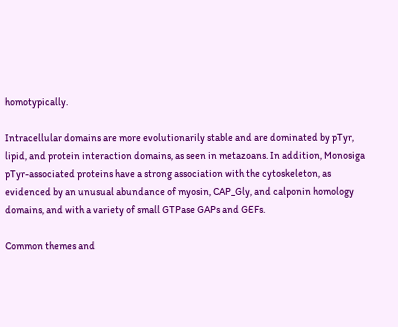homotypically.

Intracellular domains are more evolutionarily stable and are dominated by pTyr, lipid, and protein interaction domains, as seen in metazoans. In addition, Monosiga pTyr-associated proteins have a strong association with the cytoskeleton, as evidenced by an unusual abundance of myosin, CAP_Gly, and calponin homology domains, and with a variety of small GTPase GAPs and GEFs.

Common themes and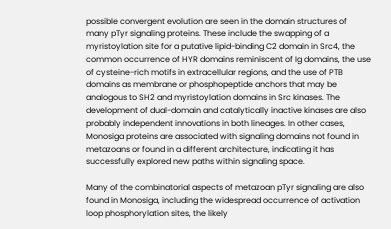possible convergent evolution are seen in the domain structures of many pTyr signaling proteins. These include the swapping of a myristoylation site for a putative lipid-binding C2 domain in Src4, the common occurrence of HYR domains reminiscent of Ig domains, the use of cysteine-rich motifs in extracellular regions, and the use of PTB domains as membrane or phosphopeptide anchors that may be analogous to SH2 and myristoylation domains in Src kinases. The development of dual-domain and catalytically inactive kinases are also probably independent innovations in both lineages. In other cases, Monosiga proteins are associated with signaling domains not found in metazoans or found in a different architecture, indicating it has successfully explored new paths within signaling space.

Many of the combinatorial aspects of metazoan pTyr signaling are also found in Monosiga, including the widespread occurrence of activation loop phosphorylation sites, the likely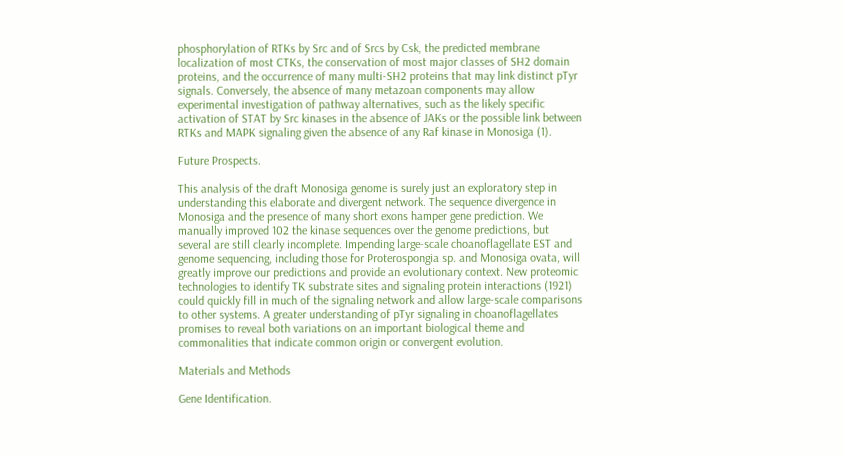phosphorylation of RTKs by Src and of Srcs by Csk, the predicted membrane localization of most CTKs, the conservation of most major classes of SH2 domain proteins, and the occurrence of many multi-SH2 proteins that may link distinct pTyr signals. Conversely, the absence of many metazoan components may allow experimental investigation of pathway alternatives, such as the likely specific activation of STAT by Src kinases in the absence of JAKs or the possible link between RTKs and MAPK signaling given the absence of any Raf kinase in Monosiga (1).

Future Prospects.

This analysis of the draft Monosiga genome is surely just an exploratory step in understanding this elaborate and divergent network. The sequence divergence in Monosiga and the presence of many short exons hamper gene prediction. We manually improved 102 the kinase sequences over the genome predictions, but several are still clearly incomplete. Impending large-scale choanoflagellate EST and genome sequencing, including those for Proterospongia sp. and Monosiga ovata, will greatly improve our predictions and provide an evolutionary context. New proteomic technologies to identify TK substrate sites and signaling protein interactions (1921) could quickly fill in much of the signaling network and allow large-scale comparisons to other systems. A greater understanding of pTyr signaling in choanoflagellates promises to reveal both variations on an important biological theme and commonalities that indicate common origin or convergent evolution.

Materials and Methods

Gene Identification.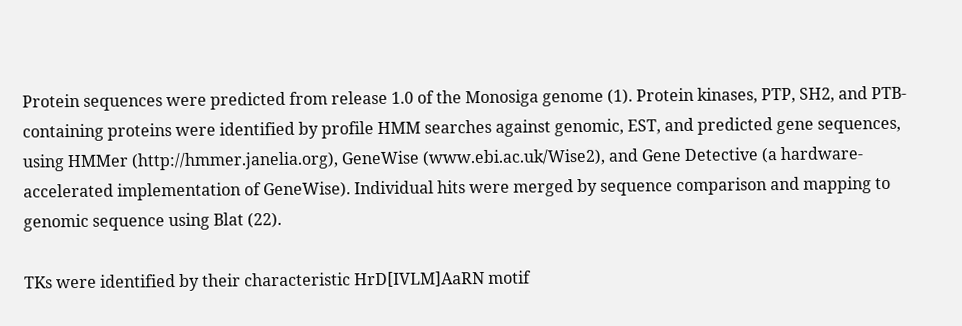Protein sequences were predicted from release 1.0 of the Monosiga genome (1). Protein kinases, PTP, SH2, and PTB-containing proteins were identified by profile HMM searches against genomic, EST, and predicted gene sequences, using HMMer (http://hmmer.janelia.org), GeneWise (www.ebi.ac.uk/Wise2), and Gene Detective (a hardware-accelerated implementation of GeneWise). Individual hits were merged by sequence comparison and mapping to genomic sequence using Blat (22).

TKs were identified by their characteristic HrD[IVLM]AaRN motif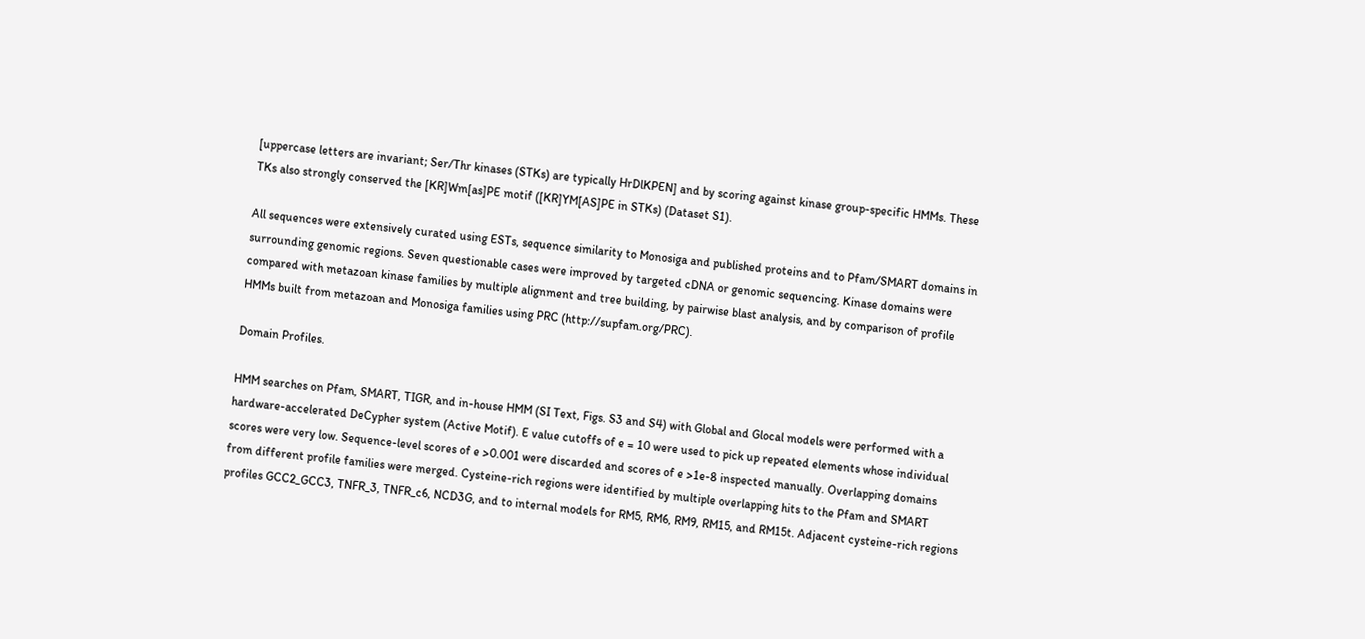[uppercase letters are invariant; Ser/Thr kinases (STKs) are typically HrDlKPEN] and by scoring against kinase group-specific HMMs. These TKs also strongly conserved the [KR]Wm[as]PE motif ([KR]YM[AS]PE in STKs) (Dataset S1).

All sequences were extensively curated using ESTs, sequence similarity to Monosiga and published proteins and to Pfam/SMART domains in surrounding genomic regions. Seven questionable cases were improved by targeted cDNA or genomic sequencing. Kinase domains were compared with metazoan kinase families by multiple alignment and tree building, by pairwise blast analysis, and by comparison of profile HMMs built from metazoan and Monosiga families using PRC (http://supfam.org/PRC).

Domain Profiles.

HMM searches on Pfam, SMART, TIGR, and in-house HMM (SI Text, Figs. S3 and S4) with Global and Glocal models were performed with a hardware-accelerated DeCypher system (Active Motif). E value cutoffs of e = 10 were used to pick up repeated elements whose individual scores were very low. Sequence-level scores of e >0.001 were discarded and scores of e >1e-8 inspected manually. Overlapping domains from different profile families were merged. Cysteine-rich regions were identified by multiple overlapping hits to the Pfam and SMART profiles GCC2_GCC3, TNFR_3, TNFR_c6, NCD3G, and to internal models for RM5, RM6, RM9, RM15, and RM15t. Adjacent cysteine-rich regions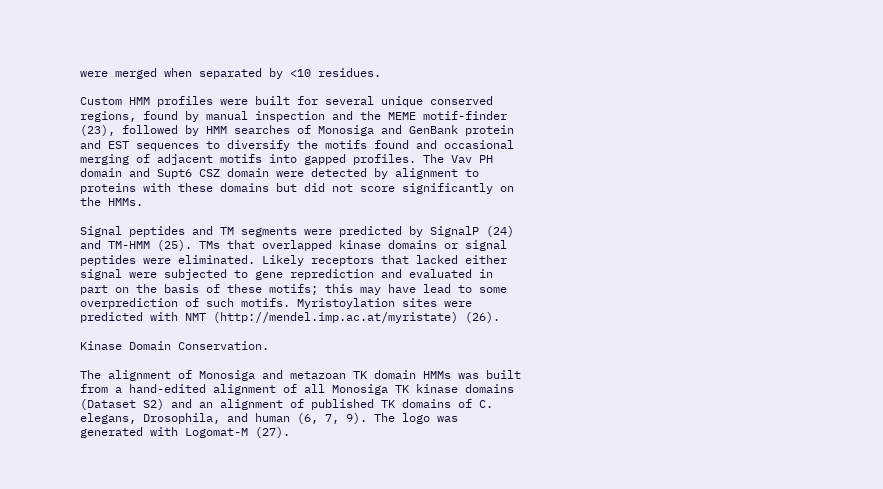were merged when separated by <10 residues.

Custom HMM profiles were built for several unique conserved regions, found by manual inspection and the MEME motif-finder (23), followed by HMM searches of Monosiga and GenBank protein and EST sequences to diversify the motifs found and occasional merging of adjacent motifs into gapped profiles. The Vav PH domain and Supt6 CSZ domain were detected by alignment to proteins with these domains but did not score significantly on the HMMs.

Signal peptides and TM segments were predicted by SignalP (24) and TM-HMM (25). TMs that overlapped kinase domains or signal peptides were eliminated. Likely receptors that lacked either signal were subjected to gene reprediction and evaluated in part on the basis of these motifs; this may have lead to some overprediction of such motifs. Myristoylation sites were predicted with NMT (http://mendel.imp.ac.at/myristate) (26).

Kinase Domain Conservation.

The alignment of Monosiga and metazoan TK domain HMMs was built from a hand-edited alignment of all Monosiga TK kinase domains (Dataset S2) and an alignment of published TK domains of C. elegans, Drosophila, and human (6, 7, 9). The logo was generated with Logomat-M (27).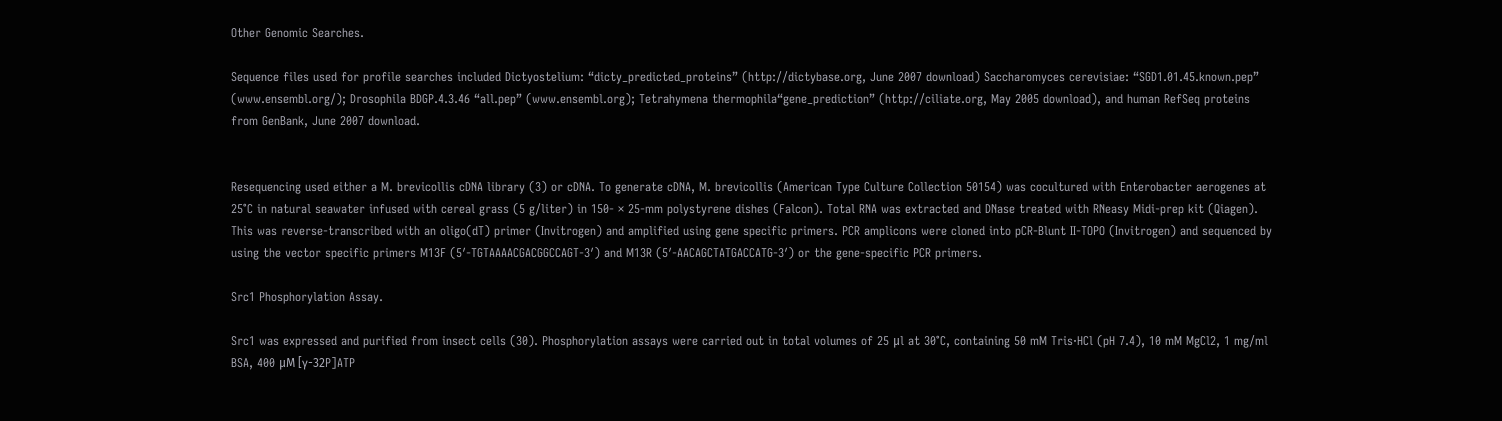Other Genomic Searches.

Sequence files used for profile searches included Dictyostelium: “dicty_predicted_proteins” (http://dictybase.org, June 2007 download) Saccharomyces cerevisiae: “SGD1.01.45.known.pep” (www.ensembl.org/); Drosophila BDGP.4.3.46 “all.pep” (www.ensembl.org); Tetrahymena thermophila“gene_prediction” (http://ciliate.org, May 2005 download), and human RefSeq proteins from GenBank, June 2007 download.


Resequencing used either a M. brevicollis cDNA library (3) or cDNA. To generate cDNA, M. brevicollis (American Type Culture Collection 50154) was cocultured with Enterobacter aerogenes at 25°C in natural seawater infused with cereal grass (5 g/liter) in 150- × 25-mm polystyrene dishes (Falcon). Total RNA was extracted and DNase treated with RNeasy Midi-prep kit (Qiagen). This was reverse-transcribed with an oligo(dT) primer (Invitrogen) and amplified using gene specific primers. PCR amplicons were cloned into pCR-Blunt II-TOPO (Invitrogen) and sequenced by using the vector specific primers M13F (5′-TGTAAAACGACGGCCAGT-3′) and M13R (5′-AACAGCTATGACCATG-3′) or the gene-specific PCR primers.

Src1 Phosphorylation Assay.

Src1 was expressed and purified from insect cells (30). Phosphorylation assays were carried out in total volumes of 25 μl at 30°C, containing 50 mM Tris·HCl (pH 7.4), 10 mM MgCl2, 1 mg/ml BSA, 400 μM [γ-32P]ATP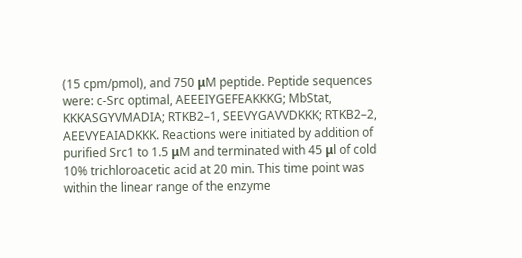(15 cpm/pmol), and 750 μM peptide. Peptide sequences were: c-Src optimal, AEEEIYGEFEAKKKG; MbStat, KKKASGYVMADIA; RTKB2–1, SEEVYGAVVDKKK; RTKB2–2, AEEVYEAIADKKK. Reactions were initiated by addition of purified Src1 to 1.5 μM and terminated with 45 μl of cold 10% trichloroacetic acid at 20 min. This time point was within the linear range of the enzyme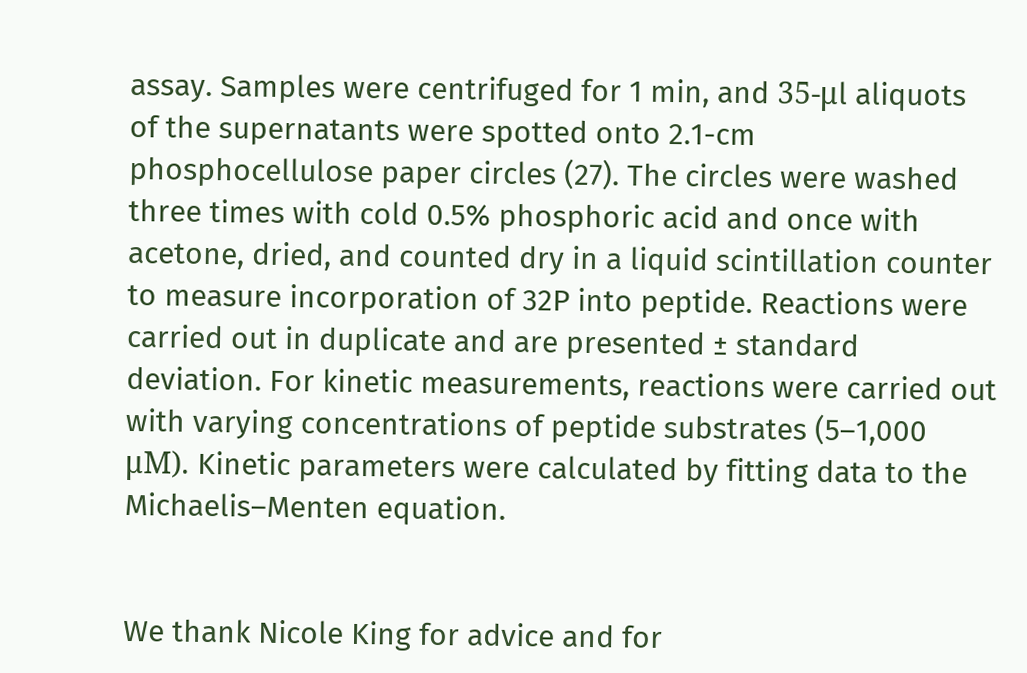assay. Samples were centrifuged for 1 min, and 35-μl aliquots of the supernatants were spotted onto 2.1-cm phosphocellulose paper circles (27). The circles were washed three times with cold 0.5% phosphoric acid and once with acetone, dried, and counted dry in a liquid scintillation counter to measure incorporation of 32P into peptide. Reactions were carried out in duplicate and are presented ± standard deviation. For kinetic measurements, reactions were carried out with varying concentrations of peptide substrates (5–1,000 μM). Kinetic parameters were calculated by fitting data to the Michaelis–Menten equation.


We thank Nicole King for advice and for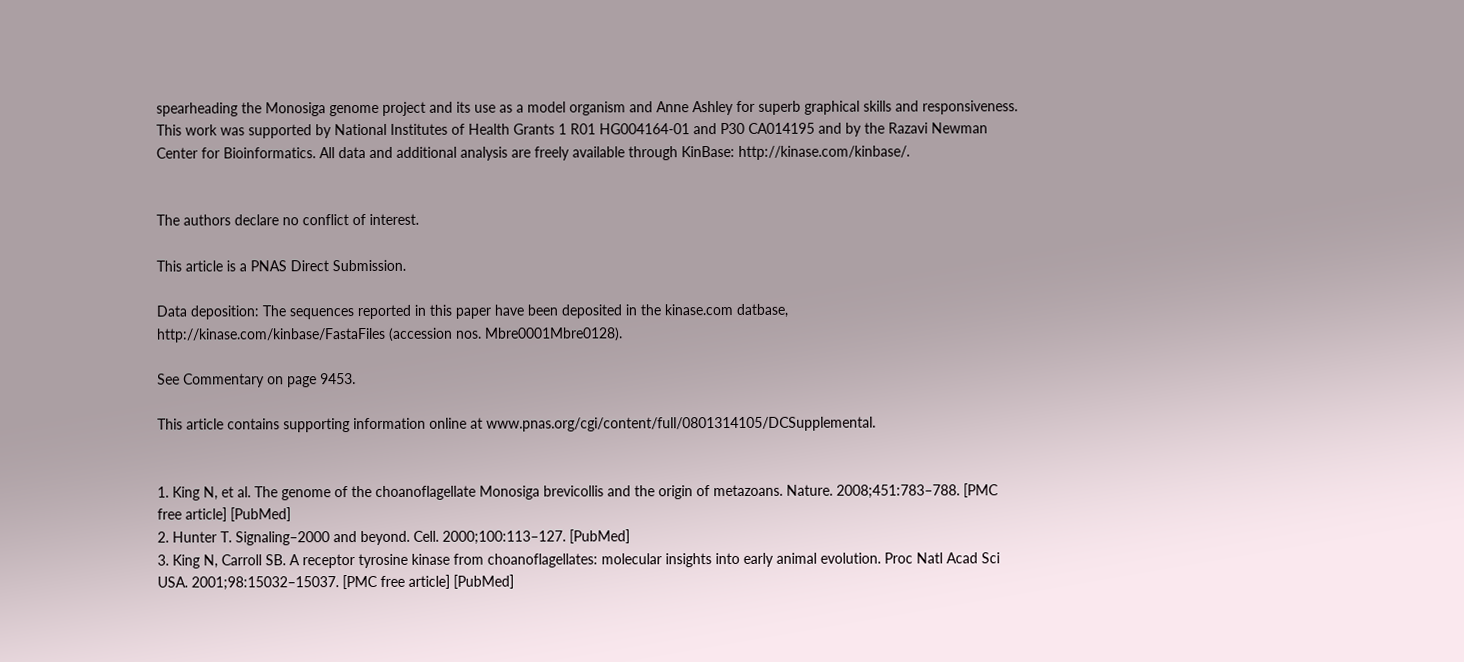spearheading the Monosiga genome project and its use as a model organism and Anne Ashley for superb graphical skills and responsiveness. This work was supported by National Institutes of Health Grants 1 R01 HG004164-01 and P30 CA014195 and by the Razavi Newman Center for Bioinformatics. All data and additional analysis are freely available through KinBase: http://kinase.com/kinbase/.


The authors declare no conflict of interest.

This article is a PNAS Direct Submission.

Data deposition: The sequences reported in this paper have been deposited in the kinase.com datbase, http://kinase.com/kinbase/FastaFiles (accession nos. Mbre0001Mbre0128).

See Commentary on page 9453.

This article contains supporting information online at www.pnas.org/cgi/content/full/0801314105/DCSupplemental.


1. King N, et al. The genome of the choanoflagellate Monosiga brevicollis and the origin of metazoans. Nature. 2008;451:783–788. [PMC free article] [PubMed]
2. Hunter T. Signaling–2000 and beyond. Cell. 2000;100:113–127. [PubMed]
3. King N, Carroll SB. A receptor tyrosine kinase from choanoflagellates: molecular insights into early animal evolution. Proc Natl Acad Sci USA. 2001;98:15032–15037. [PMC free article] [PubMed]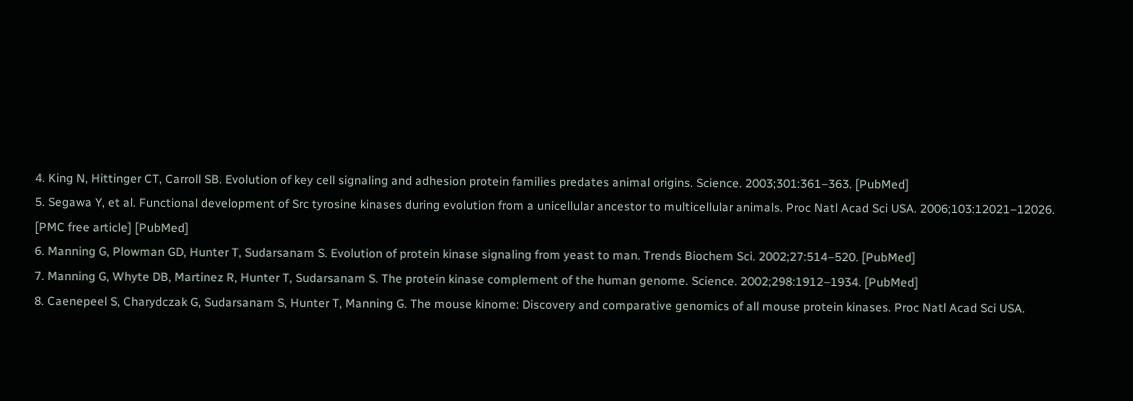4. King N, Hittinger CT, Carroll SB. Evolution of key cell signaling and adhesion protein families predates animal origins. Science. 2003;301:361–363. [PubMed]
5. Segawa Y, et al. Functional development of Src tyrosine kinases during evolution from a unicellular ancestor to multicellular animals. Proc Natl Acad Sci USA. 2006;103:12021–12026. [PMC free article] [PubMed]
6. Manning G, Plowman GD, Hunter T, Sudarsanam S. Evolution of protein kinase signaling from yeast to man. Trends Biochem Sci. 2002;27:514–520. [PubMed]
7. Manning G, Whyte DB, Martinez R, Hunter T, Sudarsanam S. The protein kinase complement of the human genome. Science. 2002;298:1912–1934. [PubMed]
8. Caenepeel S, Charydczak G, Sudarsanam S, Hunter T, Manning G. The mouse kinome: Discovery and comparative genomics of all mouse protein kinases. Proc Natl Acad Sci USA.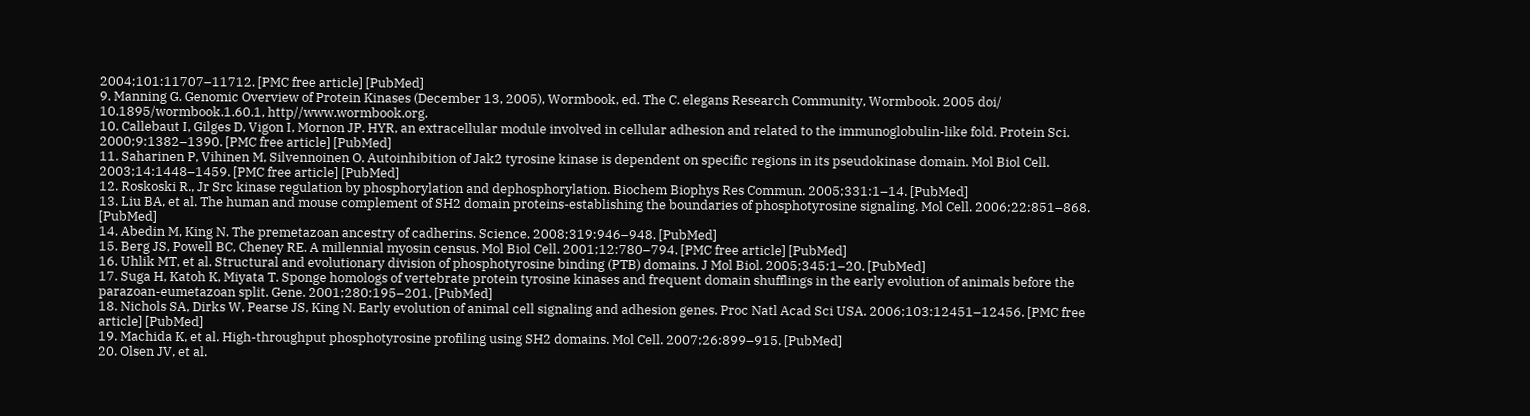2004;101:11707–11712. [PMC free article] [PubMed]
9. Manning G. Genomic Overview of Protein Kinases (December 13, 2005), Wormbook, ed. The C. elegans Research Community, Wormbook. 2005 doi/ 10.1895/wormbook.1.60.1, http//www.wormbook.org.
10. Callebaut I, Gilges D, Vigon I, Mornon JP. HYR, an extracellular module involved in cellular adhesion and related to the immunoglobulin-like fold. Protein Sci. 2000;9:1382–1390. [PMC free article] [PubMed]
11. Saharinen P, Vihinen M, Silvennoinen O. Autoinhibition of Jak2 tyrosine kinase is dependent on specific regions in its pseudokinase domain. Mol Biol Cell. 2003;14:1448–1459. [PMC free article] [PubMed]
12. Roskoski R., Jr Src kinase regulation by phosphorylation and dephosphorylation. Biochem Biophys Res Commun. 2005;331:1–14. [PubMed]
13. Liu BA, et al. The human and mouse complement of SH2 domain proteins-establishing the boundaries of phosphotyrosine signaling. Mol Cell. 2006;22:851–868. [PubMed]
14. Abedin M, King N. The premetazoan ancestry of cadherins. Science. 2008;319:946–948. [PubMed]
15. Berg JS, Powell BC, Cheney RE. A millennial myosin census. Mol Biol Cell. 2001;12:780–794. [PMC free article] [PubMed]
16. Uhlik MT, et al. Structural and evolutionary division of phosphotyrosine binding (PTB) domains. J Mol Biol. 2005;345:1–20. [PubMed]
17. Suga H, Katoh K, Miyata T. Sponge homologs of vertebrate protein tyrosine kinases and frequent domain shufflings in the early evolution of animals before the parazoan-eumetazoan split. Gene. 2001;280:195–201. [PubMed]
18. Nichols SA, Dirks W, Pearse JS, King N. Early evolution of animal cell signaling and adhesion genes. Proc Natl Acad Sci USA. 2006;103:12451–12456. [PMC free article] [PubMed]
19. Machida K, et al. High-throughput phosphotyrosine profiling using SH2 domains. Mol Cell. 2007;26:899–915. [PubMed]
20. Olsen JV, et al.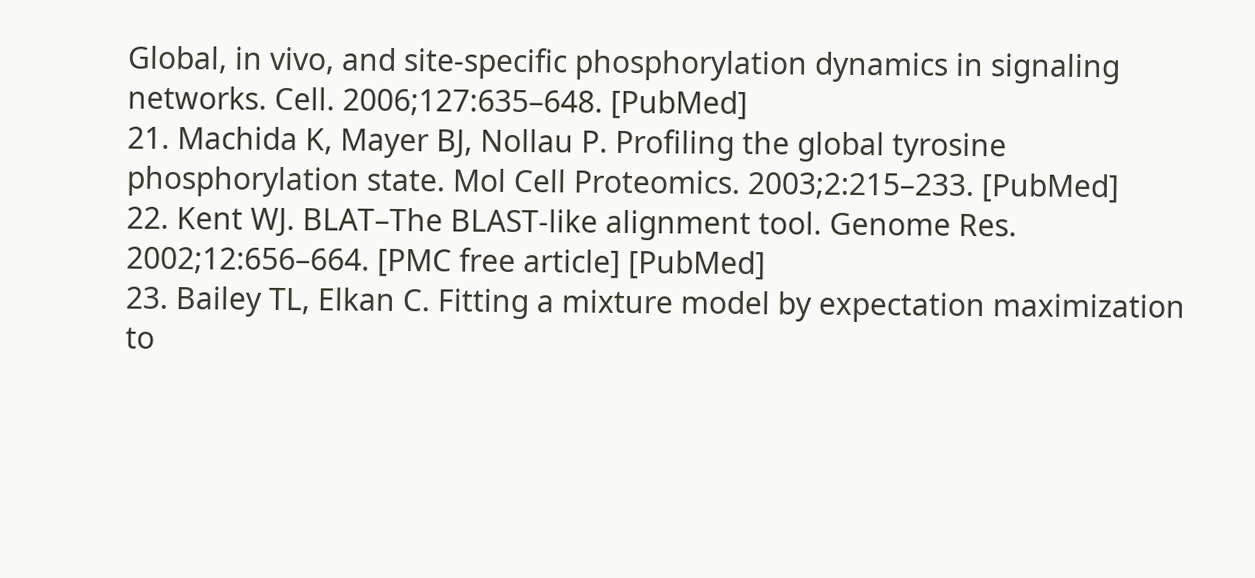Global, in vivo, and site-specific phosphorylation dynamics in signaling networks. Cell. 2006;127:635–648. [PubMed]
21. Machida K, Mayer BJ, Nollau P. Profiling the global tyrosine phosphorylation state. Mol Cell Proteomics. 2003;2:215–233. [PubMed]
22. Kent WJ. BLAT–The BLAST-like alignment tool. Genome Res. 2002;12:656–664. [PMC free article] [PubMed]
23. Bailey TL, Elkan C. Fitting a mixture model by expectation maximization to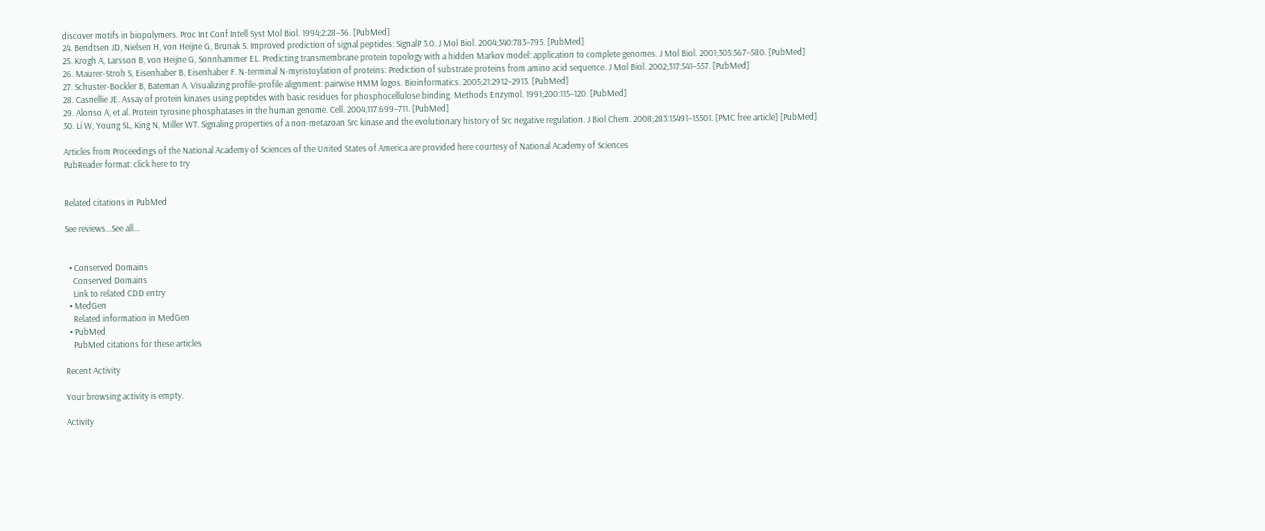discover motifs in biopolymers. Proc Int Conf Intell Syst Mol Biol. 1994;2:28–36. [PubMed]
24. Bendtsen JD, Nielsen H, von Heijne G, Brunak S. Improved prediction of signal peptides: SignalP 3.0. J Mol Biol. 2004;340:783–795. [PubMed]
25. Krogh A, Larsson B, von Heijne G, Sonnhammer EL. Predicting transmembrane protein topology with a hidden Markov model: application to complete genomes. J Mol Biol. 2001;305:567–580. [PubMed]
26. Maurer-Stroh S, Eisenhaber B, Eisenhaber F. N-terminal N-myristoylation of proteins: Prediction of substrate proteins from amino acid sequence. J Mol Biol. 2002;317:541–557. [PubMed]
27. Schuster-Bockler B, Bateman A. Visualizing profile-profile alignment: pairwise HMM logos. Bioinformatics. 2005;21:2912–2913. [PubMed]
28. Casnellie JE. Assay of protein kinases using peptides with basic residues for phosphocellulose binding. Methods Enzymol. 1991;200:115–120. [PubMed]
29. Alonso A, et al. Protein tyrosine phosphatases in the human genome. Cell. 2004;117:699–711. [PubMed]
30. Li W, Young SL, King N, Miller WT. Signaling properties of a non-metazoan Src kinase and the evolutionary history of Src negative regulation. J Biol Chem. 2008;283:15491–15501. [PMC free article] [PubMed]

Articles from Proceedings of the National Academy of Sciences of the United States of America are provided here courtesy of National Academy of Sciences
PubReader format: click here to try


Related citations in PubMed

See reviews...See all...


  • Conserved Domains
    Conserved Domains
    Link to related CDD entry
  • MedGen
    Related information in MedGen
  • PubMed
    PubMed citations for these articles

Recent Activity

Your browsing activity is empty.

Activity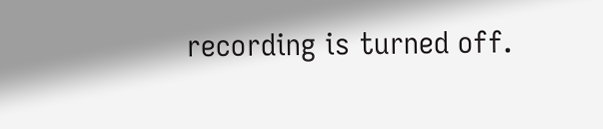recording is turned off.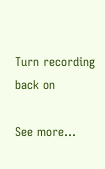Turn recording back on

See more...